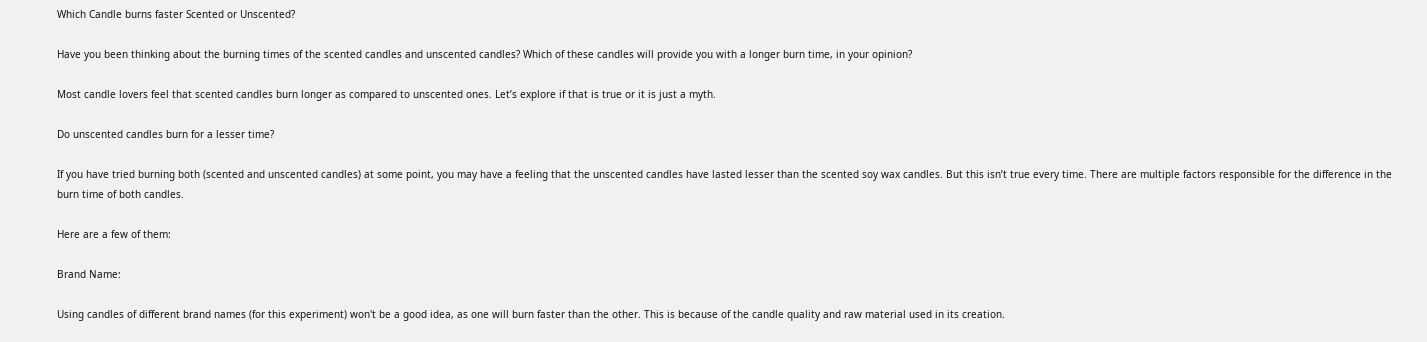Which Candle burns faster Scented or Unscented?

Have you been thinking about the burning times of the scented candles and unscented candles? Which of these candles will provide you with a longer burn time, in your opinion?

Most candle lovers feel that scented candles burn longer as compared to unscented ones. Let’s explore if that is true or it is just a myth.

Do unscented candles burn for a lesser time?

If you have tried burning both (scented and unscented candles) at some point, you may have a feeling that the unscented candles have lasted lesser than the scented soy wax candles. But this isn’t true every time. There are multiple factors responsible for the difference in the burn time of both candles.

Here are a few of them:

Brand Name:

Using candles of different brand names (for this experiment) won't be a good idea, as one will burn faster than the other. This is because of the candle quality and raw material used in its creation.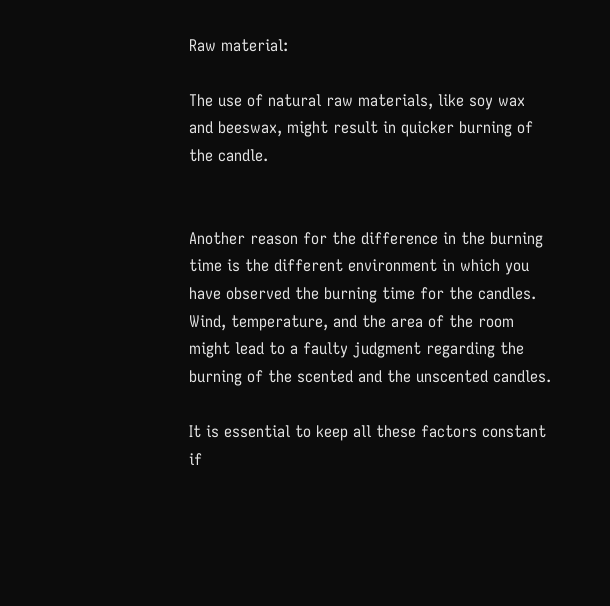Raw material:

The use of natural raw materials, like soy wax and beeswax, might result in quicker burning of the candle.


Another reason for the difference in the burning time is the different environment in which you have observed the burning time for the candles. Wind, temperature, and the area of the room might lead to a faulty judgment regarding the burning of the scented and the unscented candles.

It is essential to keep all these factors constant if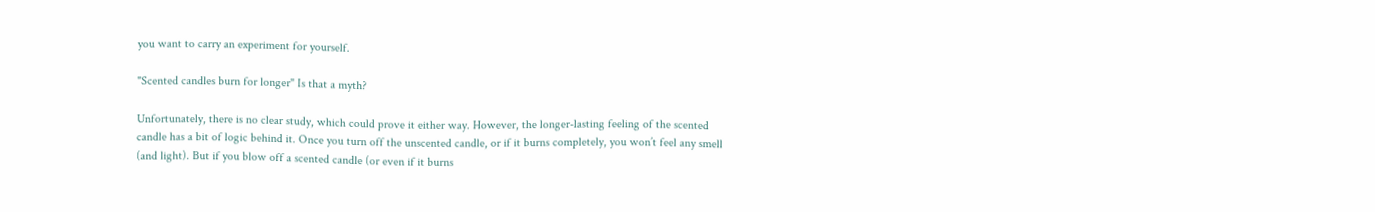you want to carry an experiment for yourself.

"Scented candles burn for longer" Is that a myth?

Unfortunately, there is no clear study, which could prove it either way. However, the longer-lasting feeling of the scented candle has a bit of logic behind it. Once you turn off the unscented candle, or if it burns completely, you won’t feel any smell (and light). But if you blow off a scented candle (or even if it burns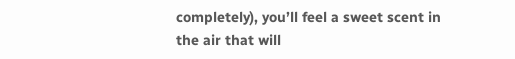completely), you’ll feel a sweet scent in the air that will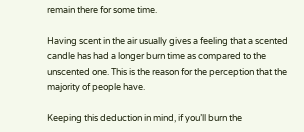remain there for some time.

Having scent in the air usually gives a feeling that a scented candle has had a longer burn time as compared to the unscented one. This is the reason for the perception that the majority of people have.

Keeping this deduction in mind, if you’ll burn the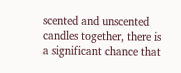scented and unscented candles together, there is a significant chance that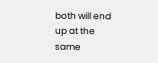both will end up at the same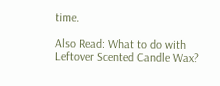time.

Also Read: What to do with Leftover Scented Candle Wax?